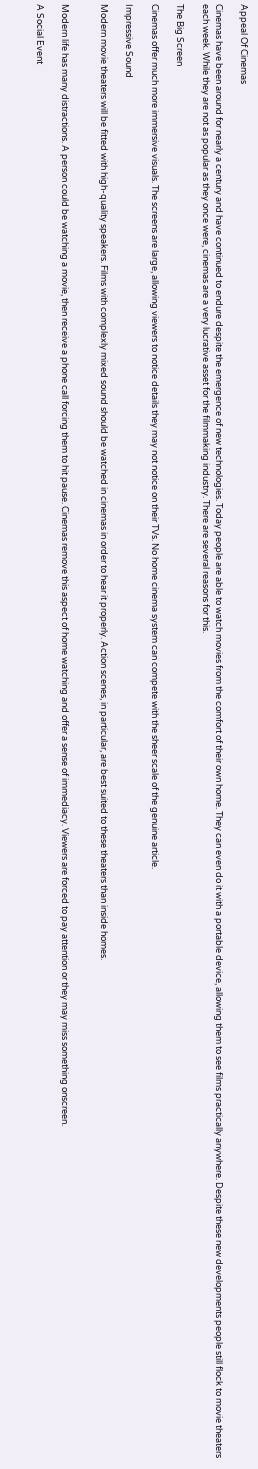Appeal Of Cinemas

Cinemas have been around for nearly a century and have continued to endure despite the emergence of new technologies. Today people are able to watch movies from the comfort of their own home. They can even do it with a portable device, allowing them to see films practically anywhere. Despite these new developments people still flock to movie theaters each week. While they are not as popular as they once were, cinemas are a very lucrative asset for the filmmaking industry. There are several reasons for this.

The Big Screen

Cinemas offer much more immersive visuals. The screens are large, allowing viewers to notice details they may not notice on their TVs. No home cinema system can compete with the sheer scale of the genuine article.

Impressive Sound

Modern movie theaters will be fitted with high-quality speakers. Films with complexly mixed sound should be watched in cinemas in order to hear it properly. Action scenes, in particular, are best suited to these theaters than inside homes.


Modern life has many distractions. A person could be watching a movie, then receive a phone call forcing them to hit pause. Cinemas remove this aspect of home watching and offer a sense of immediacy. Viewers are forced to pay attention or they may miss something onscreen.

A Social Event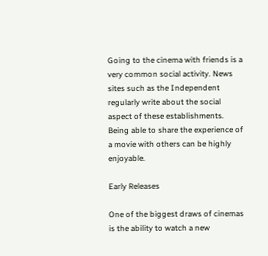Going to the cinema with friends is a very common social activity. News sites such as the Independent regularly write about the social aspect of these establishments. Being able to share the experience of a movie with others can be highly enjoyable.

Early Releases

One of the biggest draws of cinemas is the ability to watch a new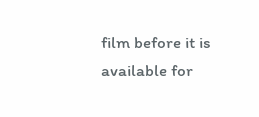film before it is available for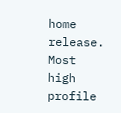home release. Most high profile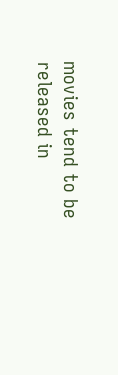movies tend to be released in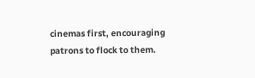cinemas first, encouraging patrons to flock to them.